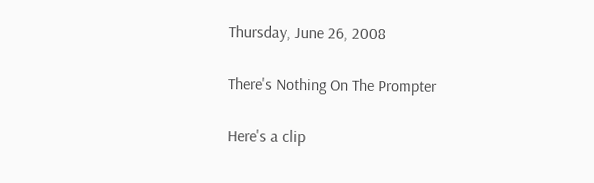Thursday, June 26, 2008

There's Nothing On The Prompter

Here's a clip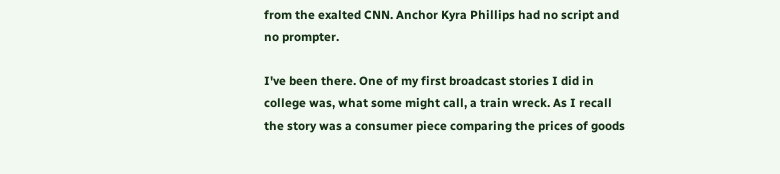from the exalted CNN. Anchor Kyra Phillips had no script and no prompter.

I've been there. One of my first broadcast stories I did in college was, what some might call, a train wreck. As I recall the story was a consumer piece comparing the prices of goods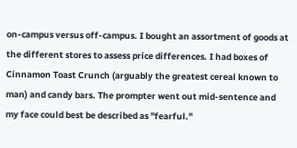on-campus versus off-campus. I bought an assortment of goods at the different stores to assess price differences. I had boxes of Cinnamon Toast Crunch (arguably the greatest cereal known to man) and candy bars. The prompter went out mid-sentence and my face could best be described as "fearful."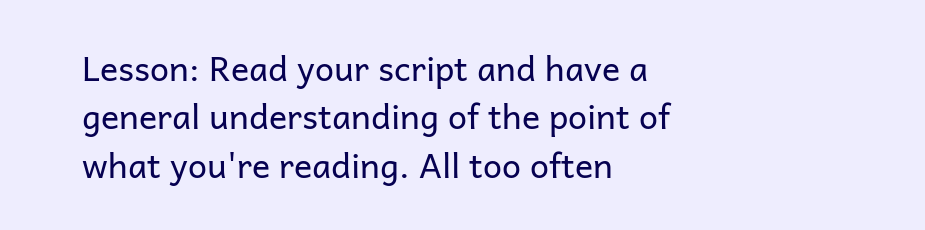Lesson: Read your script and have a general understanding of the point of what you're reading. All too often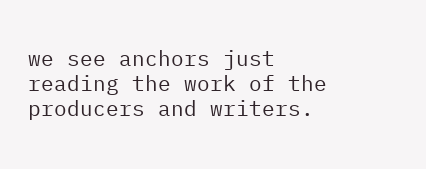we see anchors just reading the work of the producers and writers.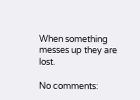When something messes up they are lost.

No comments: